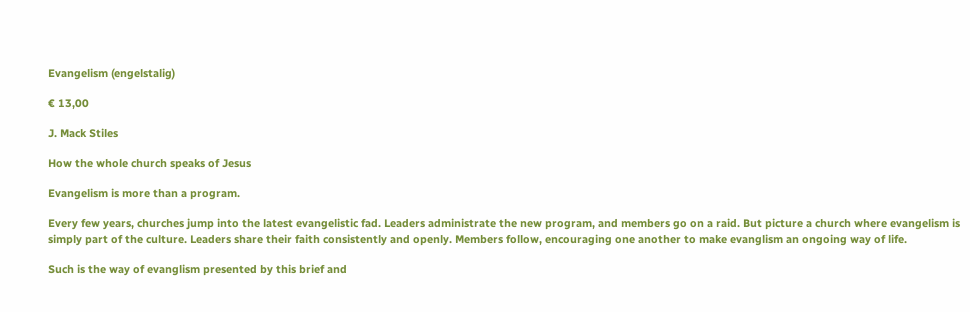Evangelism (engelstalig)

€ 13,00

J. Mack Stiles

How the whole church speaks of Jesus

Evangelism is more than a program.

Every few years, churches jump into the latest evangelistic fad. Leaders administrate the new program, and members go on a raid. But picture a church where evangelism is simply part of the culture. Leaders share their faith consistently and openly. Members follow, encouraging one another to make evanglism an ongoing way of life.

Such is the way of evanglism presented by this brief and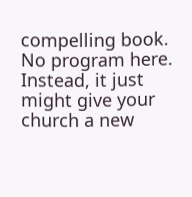compelling book. No program here. Instead, it just might give your church a new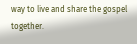way to live and share the gospel together.